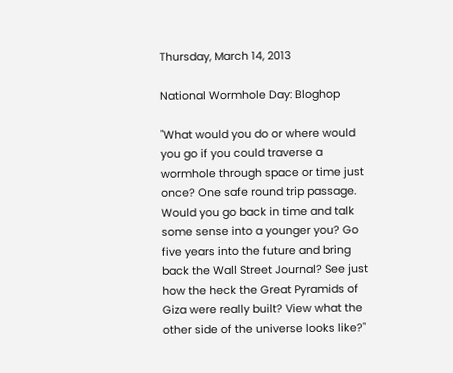Thursday, March 14, 2013

National Wormhole Day: Bloghop

"What would you do or where would you go if you could traverse a wormhole through space or time just once? One safe round trip passage. Would you go back in time and talk some sense into a younger you? Go five years into the future and bring back the Wall Street Journal? See just how the heck the Great Pyramids of Giza were really built? View what the other side of the universe looks like?"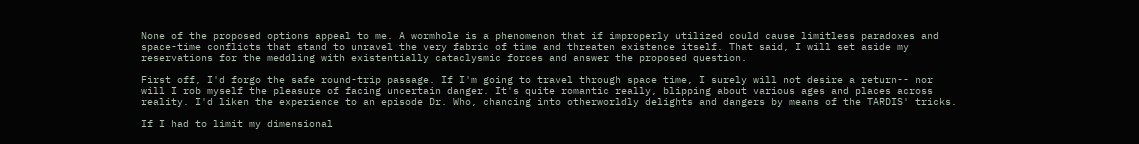None of the proposed options appeal to me. A wormhole is a phenomenon that if improperly utilized could cause limitless paradoxes and space-time conflicts that stand to unravel the very fabric of time and threaten existence itself. That said, I will set aside my reservations for the meddling with existentially cataclysmic forces and answer the proposed question.

First off, I'd forgo the safe round-trip passage. If I'm going to travel through space time, I surely will not desire a return-- nor will I rob myself the pleasure of facing uncertain danger. It's quite romantic really, blipping about various ages and places across reality. I'd liken the experience to an episode Dr. Who, chancing into otherworldly delights and dangers by means of the TARDIS' tricks.

If I had to limit my dimensional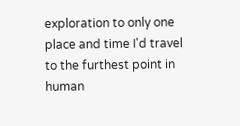exploration to only one place and time I'd travel to the furthest point in human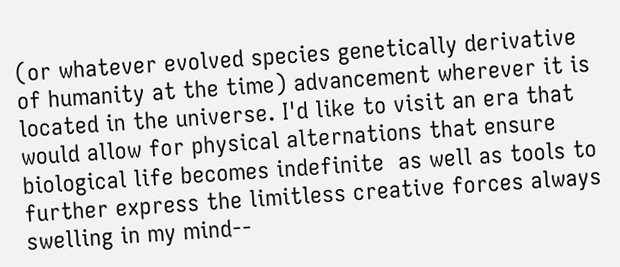(or whatever evolved species genetically derivative of humanity at the time) advancement wherever it is located in the universe. I'd like to visit an era that would allow for physical alternations that ensure biological life becomes indefinite  as well as tools to further express the limitless creative forces always swelling in my mind--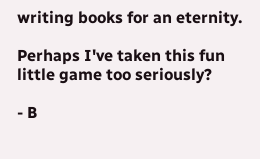writing books for an eternity.

Perhaps I've taken this fun little game too seriously?

- B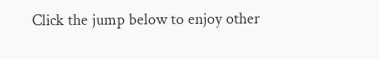Click the jump below to enjoy other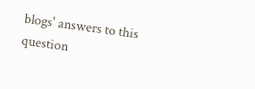blogs' answers to this question